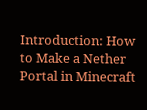Introduction: How to Make a Nether Portal in Minecraft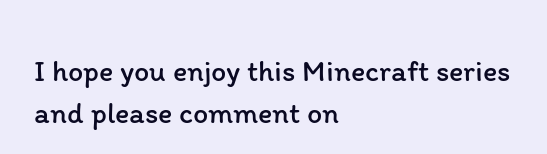I hope you enjoy this Minecraft series and please comment on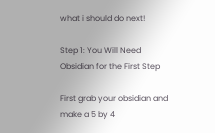what i should do next!

Step 1: You Will Need Obsidian for the First Step

First grab your obsidian and make a 5 by 4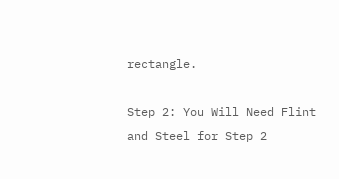rectangle.

Step 2: You Will Need Flint and Steel for Step 2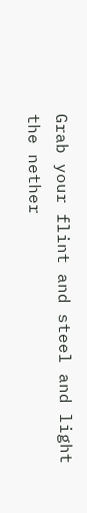Grab your flint and steel and light the nether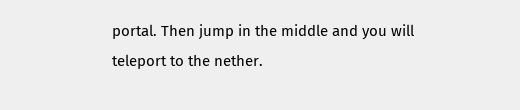portal. Then jump in the middle and you will teleport to the nether.